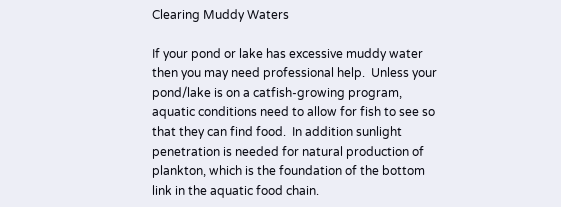Clearing Muddy Waters

If your pond or lake has excessive muddy water then you may need professional help.  Unless your pond/lake is on a catfish-growing program, aquatic conditions need to allow for fish to see so that they can find food.  In addition sunlight penetration is needed for natural production of plankton, which is the foundation of the bottom link in the aquatic food chain.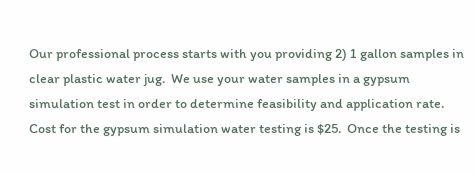Our professional process starts with you providing 2) 1 gallon samples in clear plastic water jug.  We use your water samples in a gypsum simulation test in order to determine feasibility and application rate.  Cost for the gypsum simulation water testing is $25.  Once the testing is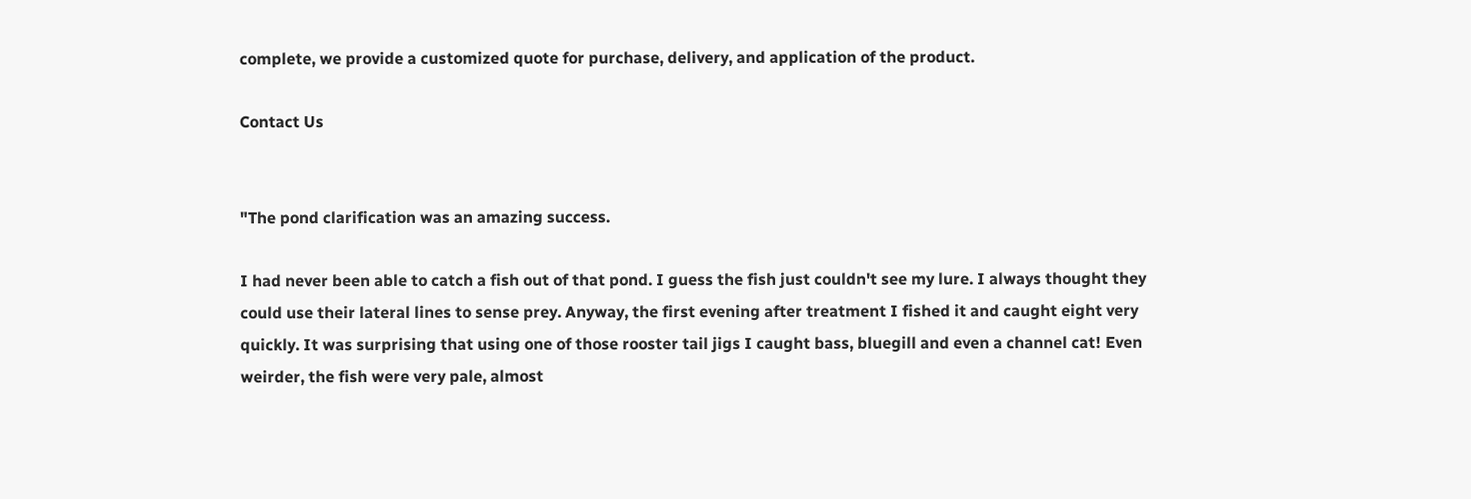complete, we provide a customized quote for purchase, delivery, and application of the product.

Contact Us


"The pond clarification was an amazing success.

I had never been able to catch a fish out of that pond. I guess the fish just couldn't see my lure. I always thought they could use their lateral lines to sense prey. Anyway, the first evening after treatment I fished it and caught eight very quickly. It was surprising that using one of those rooster tail jigs I caught bass, bluegill and even a channel cat! Even weirder, the fish were very pale, almost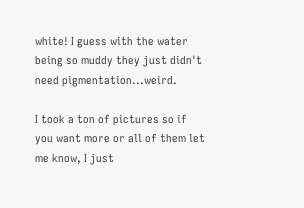white! I guess with the water being so muddy they just didn't need pigmentation...weird.

I took a ton of pictures so if you want more or all of them let me know, I just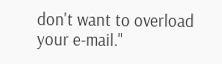don't want to overload your e-mail."